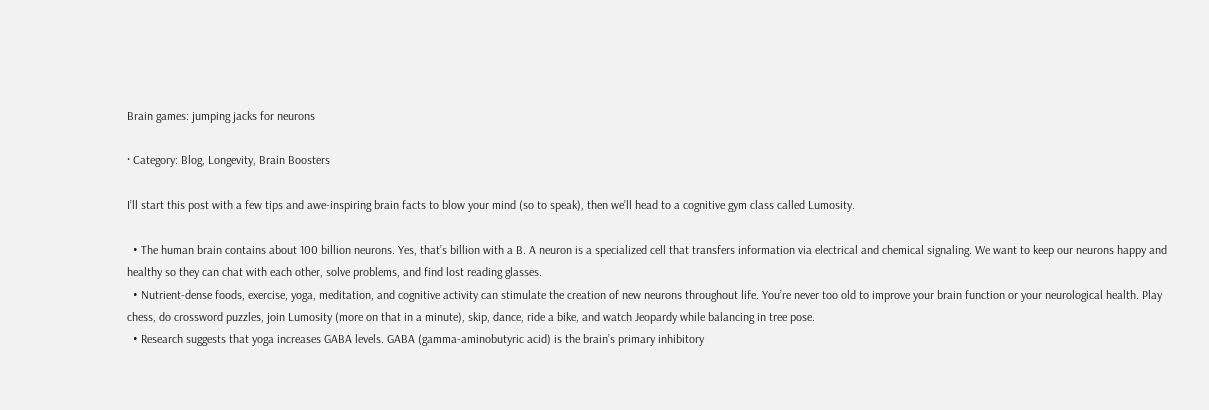Brain games: jumping jacks for neurons

· Category: Blog, Longevity, Brain Boosters

I’ll start this post with a few tips and awe-inspiring brain facts to blow your mind (so to speak), then we’ll head to a cognitive gym class called Lumosity.

  • The human brain contains about 100 billion neurons. Yes, that’s billion with a B. A neuron is a specialized cell that transfers information via electrical and chemical signaling. We want to keep our neurons happy and healthy so they can chat with each other, solve problems, and find lost reading glasses.
  • Nutrient-dense foods, exercise, yoga, meditation, and cognitive activity can stimulate the creation of new neurons throughout life. You’re never too old to improve your brain function or your neurological health. Play chess, do crossword puzzles, join Lumosity (more on that in a minute), skip, dance, ride a bike, and watch Jeopardy while balancing in tree pose.
  • Research suggests that yoga increases GABA levels. GABA (gamma-aminobutyric acid) is the brain’s primary inhibitory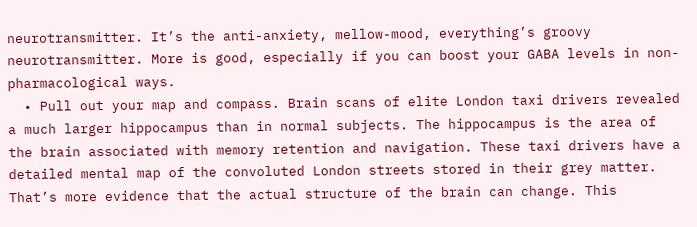neurotransmitter. It’s the anti-anxiety, mellow-mood, everything’s groovy neurotransmitter. More is good, especially if you can boost your GABA levels in non-pharmacological ways.
  • Pull out your map and compass. Brain scans of elite London taxi drivers revealed a much larger hippocampus than in normal subjects. The hippocampus is the area of the brain associated with memory retention and navigation. These taxi drivers have a detailed mental map of the convoluted London streets stored in their grey matter. That’s more evidence that the actual structure of the brain can change. This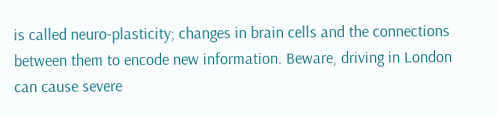is called neuro-plasticity; changes in brain cells and the connections between them to encode new information. Beware, driving in London can cause severe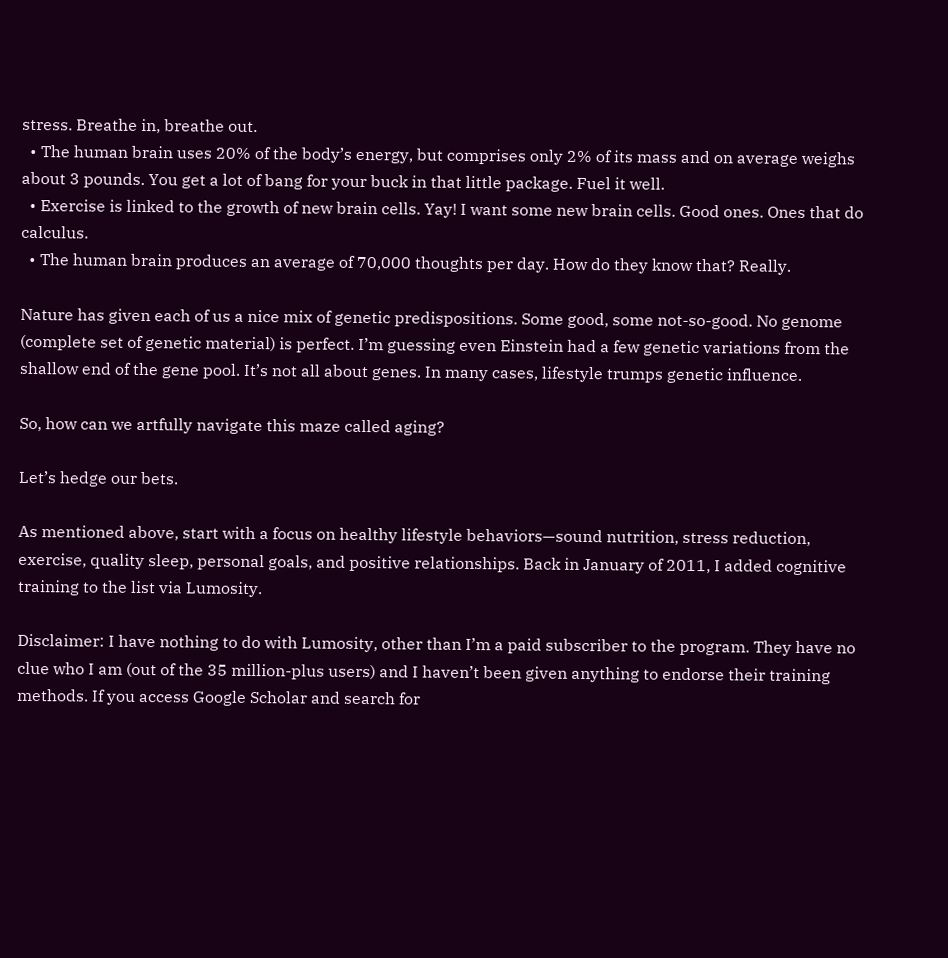stress. Breathe in, breathe out.
  • The human brain uses 20% of the body’s energy, but comprises only 2% of its mass and on average weighs about 3 pounds. You get a lot of bang for your buck in that little package. Fuel it well.
  • Exercise is linked to the growth of new brain cells. Yay! I want some new brain cells. Good ones. Ones that do calculus.
  • The human brain produces an average of 70,000 thoughts per day. How do they know that? Really.

Nature has given each of us a nice mix of genetic predispositions. Some good, some not-so-good. No genome (complete set of genetic material) is perfect. I’m guessing even Einstein had a few genetic variations from the shallow end of the gene pool. It’s not all about genes. In many cases, lifestyle trumps genetic influence.

So, how can we artfully navigate this maze called aging?

Let’s hedge our bets.

As mentioned above, start with a focus on healthy lifestyle behaviors—sound nutrition, stress reduction, exercise, quality sleep, personal goals, and positive relationships. Back in January of 2011, I added cognitive training to the list via Lumosity.

Disclaimer: I have nothing to do with Lumosity, other than I’m a paid subscriber to the program. They have no clue who I am (out of the 35 million-plus users) and I haven’t been given anything to endorse their training methods. If you access Google Scholar and search for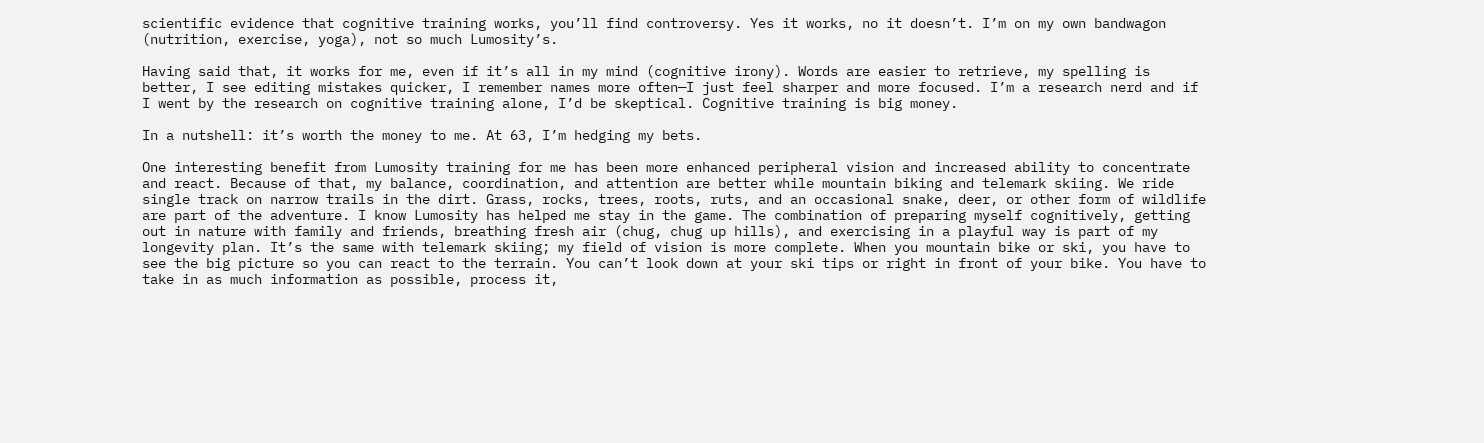scientific evidence that cognitive training works, you’ll find controversy. Yes it works, no it doesn’t. I’m on my own bandwagon (nutrition, exercise, yoga), not so much Lumosity’s.

Having said that, it works for me, even if it’s all in my mind (cognitive irony). Words are easier to retrieve, my spelling is better, I see editing mistakes quicker, I remember names more often—I just feel sharper and more focused. I’m a research nerd and if I went by the research on cognitive training alone, I’d be skeptical. Cognitive training is big money.

In a nutshell: it’s worth the money to me. At 63, I’m hedging my bets.

One interesting benefit from Lumosity training for me has been more enhanced peripheral vision and increased ability to concentrate and react. Because of that, my balance, coordination, and attention are better while mountain biking and telemark skiing. We ride single track on narrow trails in the dirt. Grass, rocks, trees, roots, ruts, and an occasional snake, deer, or other form of wildlife are part of the adventure. I know Lumosity has helped me stay in the game. The combination of preparing myself cognitively, getting out in nature with family and friends, breathing fresh air (chug, chug up hills), and exercising in a playful way is part of my longevity plan. It’s the same with telemark skiing; my field of vision is more complete. When you mountain bike or ski, you have to see the big picture so you can react to the terrain. You can’t look down at your ski tips or right in front of your bike. You have to take in as much information as possible, process it,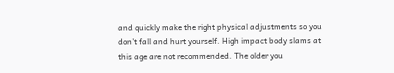and quickly make the right physical adjustments so you don’t fall and hurt yourself. High impact body slams at this age are not recommended. The older you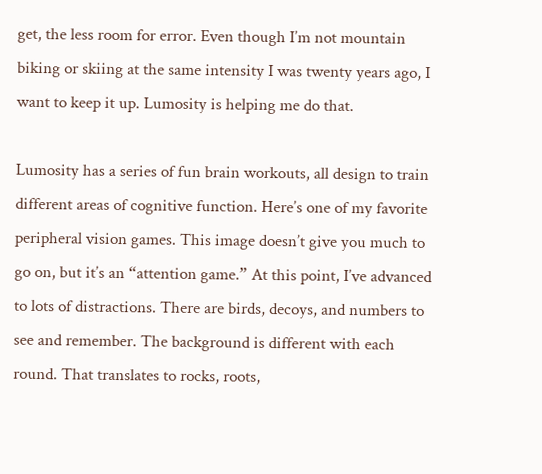get, the less room for error. Even though I’m not mountain biking or skiing at the same intensity I was twenty years ago, I want to keep it up. Lumosity is helping me do that.

Lumosity has a series of fun brain workouts, all design to train different areas of cognitive function. Here’s one of my favorite peripheral vision games. This image doesn’t give you much to go on, but it’s an “attention game.” At this point, I’ve advanced to lots of distractions. There are birds, decoys, and numbers to see and remember. The background is different with each round. That translates to rocks, roots,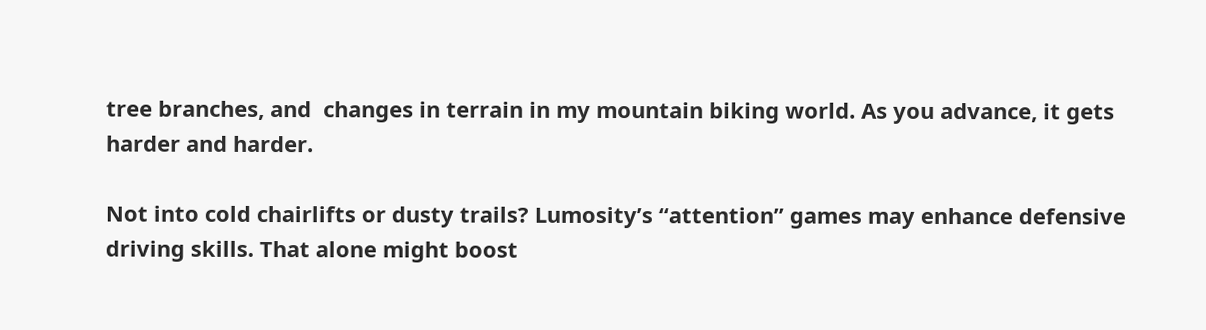tree branches, and  changes in terrain in my mountain biking world. As you advance, it gets harder and harder.

Not into cold chairlifts or dusty trails? Lumosity’s “attention” games may enhance defensive driving skills. That alone might boost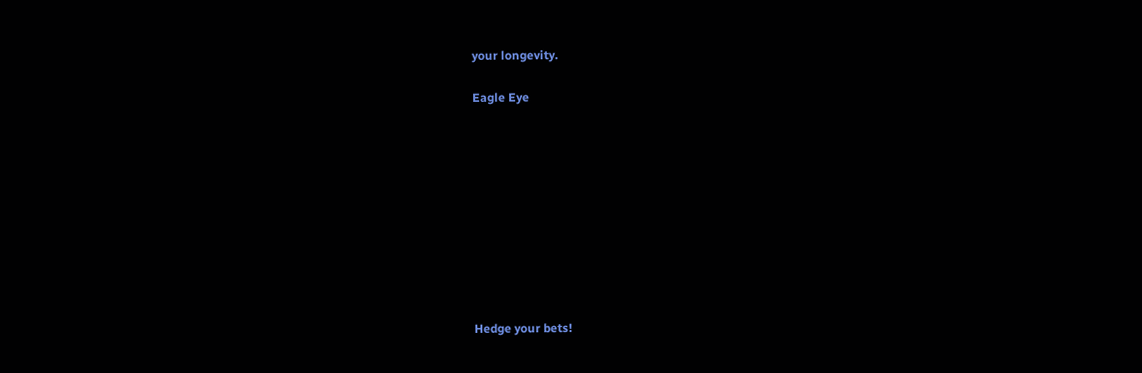your longevity.

Eagle Eye










Hedge your bets!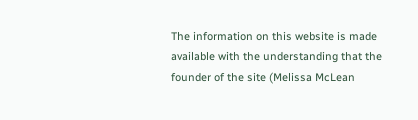The information on this website is made available with the understanding that the founder of the site (Melissa McLean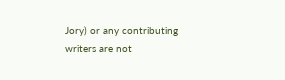Jory) or any contributing writers are not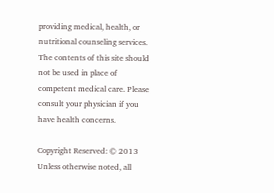providing medical, health, or nutritional counseling services. The contents of this site should not be used in place of competent medical care. Please consult your physician if you have health concerns.

Copyright Reserved: © 2013 Unless otherwise noted, all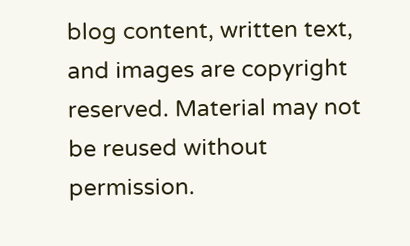blog content, written text, and images are copyright reserved. Material may not be reused without permission.